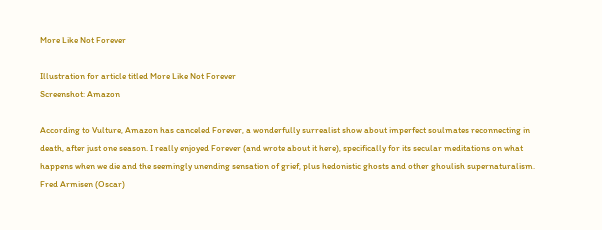More Like Not Forever

Illustration for article titled More Like Not Forever
Screenshot: Amazon

According to Vulture, Amazon has canceled Forever, a wonderfully surrealist show about imperfect soulmates reconnecting in death, after just one season. I really enjoyed Forever (and wrote about it here), specifically for its secular meditations on what happens when we die and the seemingly unending sensation of grief, plus hedonistic ghosts and other ghoulish supernaturalism. Fred Armisen (Oscar)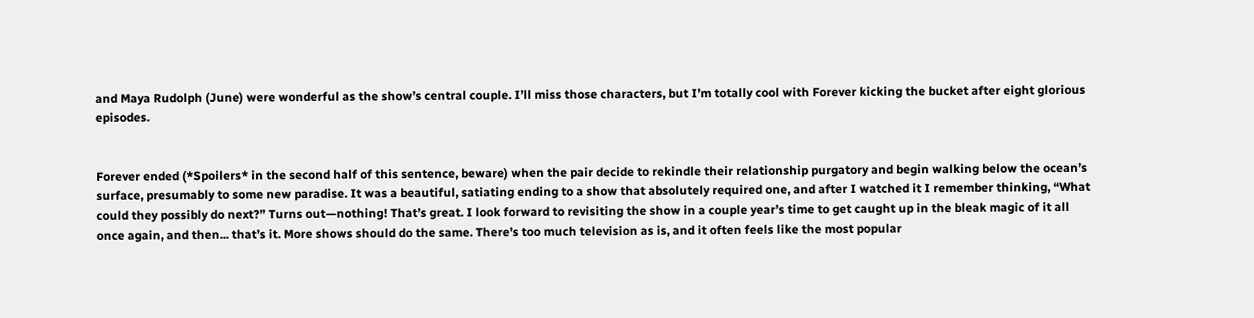and Maya Rudolph (June) were wonderful as the show’s central couple. I’ll miss those characters, but I’m totally cool with Forever kicking the bucket after eight glorious episodes.


Forever ended (*Spoilers* in the second half of this sentence, beware) when the pair decide to rekindle their relationship purgatory and begin walking below the ocean’s surface, presumably to some new paradise. It was a beautiful, satiating ending to a show that absolutely required one, and after I watched it I remember thinking, “What could they possibly do next?” Turns out—nothing! That’s great. I look forward to revisiting the show in a couple year’s time to get caught up in the bleak magic of it all once again, and then... that’s it. More shows should do the same. There’s too much television as is, and it often feels like the most popular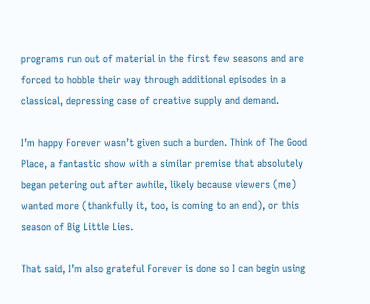programs run out of material in the first few seasons and are forced to hobble their way through additional episodes in a classical, depressing case of creative supply and demand.

I’m happy Forever wasn’t given such a burden. Think of The Good Place, a fantastic show with a similar premise that absolutely began petering out after awhile, likely because viewers (me) wanted more (thankfully it, too, is coming to an end), or this season of Big Little Lies.

That said, I’m also grateful Forever is done so I can begin using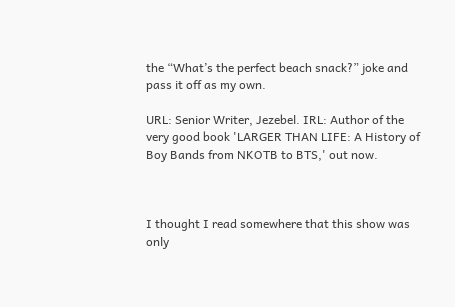the “What’s the perfect beach snack?” joke and pass it off as my own.

URL: Senior Writer, Jezebel. IRL: Author of the very good book 'LARGER THAN LIFE: A History of Boy Bands from NKOTB to BTS,' out now.



I thought I read somewhere that this show was only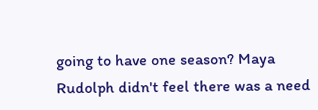going to have one season? Maya Rudolph didn't feel there was a need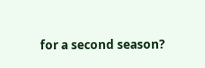for a second season?